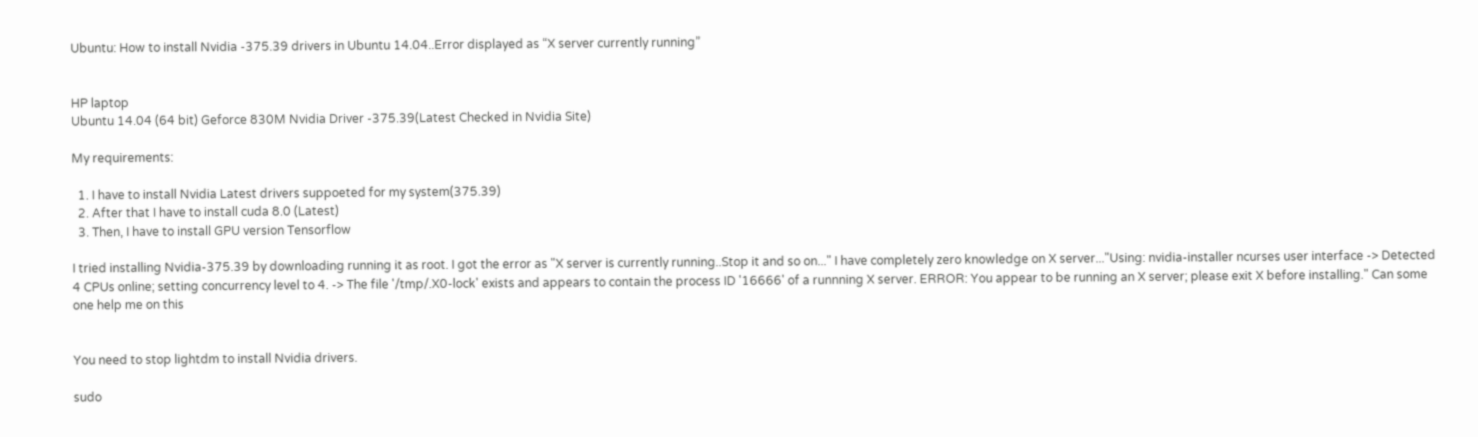Ubuntu: How to install Nvidia -375.39 drivers in Ubuntu 14.04..Error displayed as “X server currently running”


HP laptop
Ubuntu 14.04 (64 bit) Geforce 830M Nvidia Driver -375.39(Latest Checked in Nvidia Site)

My requirements:

  1. I have to install Nvidia Latest drivers suppoeted for my system(375.39)
  2. After that I have to install cuda 8.0 (Latest)
  3. Then, I have to install GPU version Tensorflow

I tried installing Nvidia-375.39 by downloading running it as root. I got the error as "X server is currently running..Stop it and so on..." I have completely zero knowledge on X server..."Using: nvidia-installer ncurses user interface -> Detected 4 CPUs online; setting concurrency level to 4. -> The file '/tmp/.X0-lock' exists and appears to contain the process ID '16666' of a runnning X server. ERROR: You appear to be running an X server; please exit X before installing." Can some one help me on this


You need to stop lightdm to install Nvidia drivers.

sudo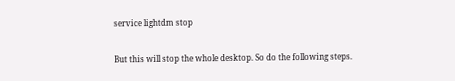service lightdm stop

But this will stop the whole desktop. So do the following steps.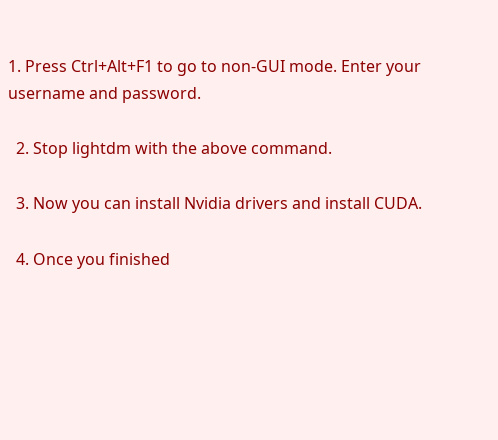1. Press Ctrl+Alt+F1 to go to non-GUI mode. Enter your username and password.

  2. Stop lightdm with the above command.

  3. Now you can install Nvidia drivers and install CUDA.

  4. Once you finished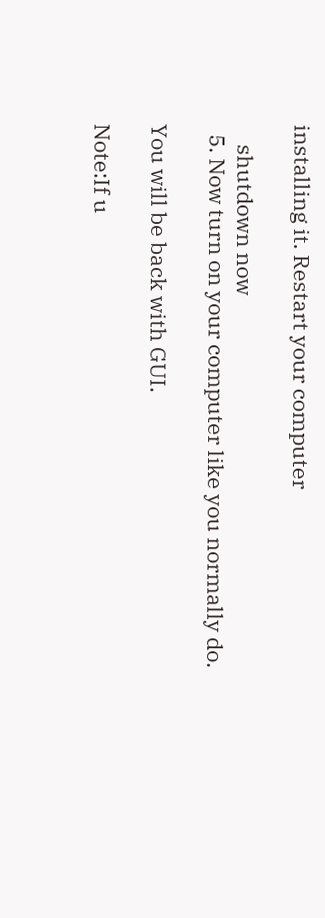installing it. Restart your computer

    shutdown now
  5. Now turn on your computer like you normally do.

You will be back with GUI.

Note:If u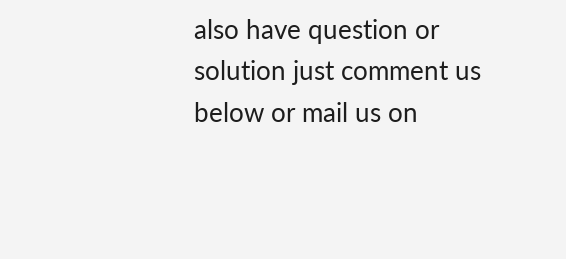also have question or solution just comment us below or mail us on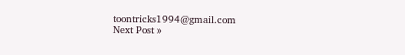toontricks1994@gmail.com
Next Post »